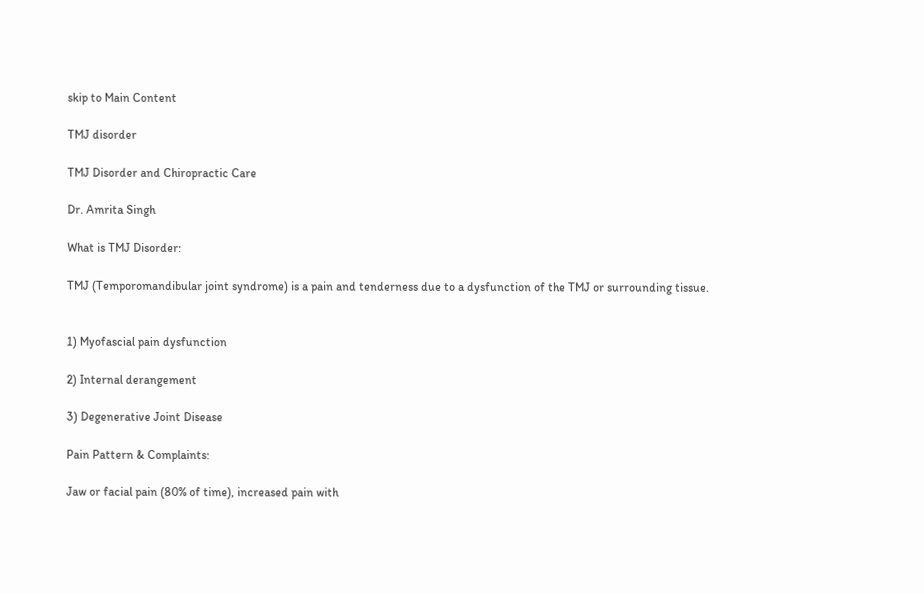skip to Main Content

TMJ disorder

TMJ Disorder and Chiropractic Care

Dr. Amrita Singh

What is TMJ Disorder:

TMJ (Temporomandibular joint syndrome) is a pain and tenderness due to a dysfunction of the TMJ or surrounding tissue.


1) Myofascial pain dysfunction

2) Internal derangement

3) Degenerative Joint Disease

Pain Pattern & Complaints:

Jaw or facial pain (80% of time), increased pain with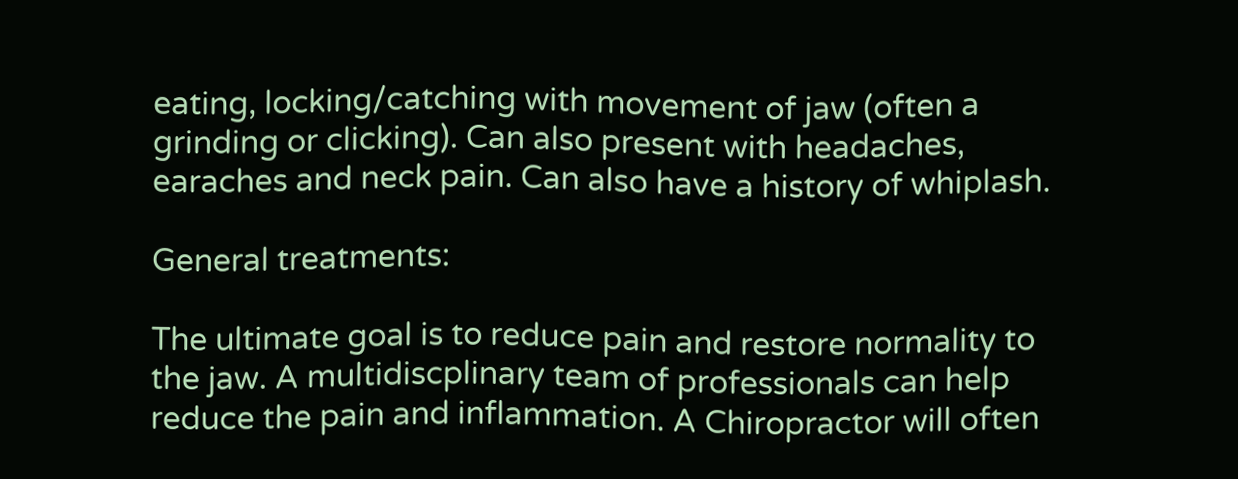eating, locking/catching with movement of jaw (often a grinding or clicking). Can also present with headaches, earaches and neck pain. Can also have a history of whiplash.

General treatments:

The ultimate goal is to reduce pain and restore normality to the jaw. A multidiscplinary team of professionals can help reduce the pain and inflammation. A Chiropractor will often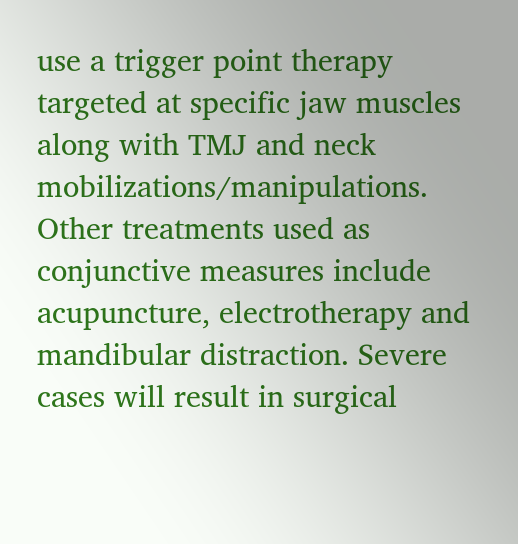use a trigger point therapy targeted at specific jaw muscles along with TMJ and neck mobilizations/manipulations. Other treatments used as conjunctive measures include acupuncture, electrotherapy and mandibular distraction. Severe cases will result in surgical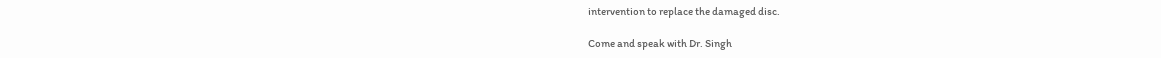intervention to replace the damaged disc.

Come and speak with Dr. Singh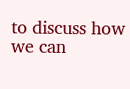to discuss how we can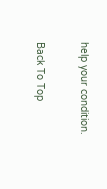help your condition.

Back To Top